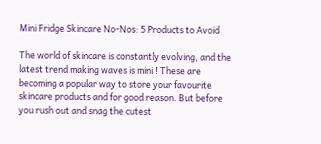Mini Fridge Skincare No-Nos: 5 Products to Avoid

The world of skincare is constantly evolving, and the latest trend making waves is mini ! These are becoming a popular way to store your favourite skincare products and for good reason. But before you rush out and snag the cutest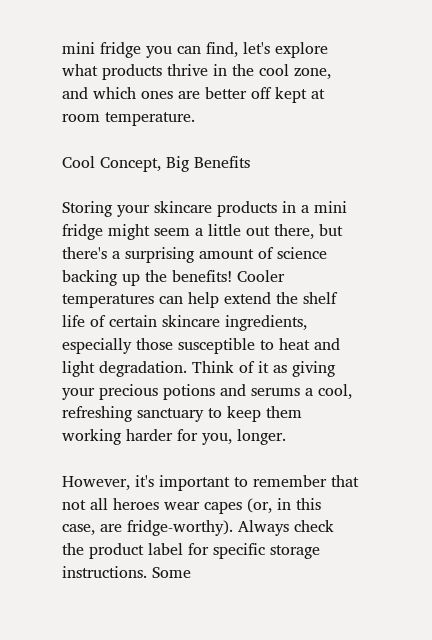mini fridge you can find, let's explore what products thrive in the cool zone, and which ones are better off kept at room temperature.

Cool Concept, Big Benefits

Storing your skincare products in a mini fridge might seem a little out there, but there's a surprising amount of science backing up the benefits! Cooler temperatures can help extend the shelf life of certain skincare ingredients, especially those susceptible to heat and light degradation. Think of it as giving your precious potions and serums a cool, refreshing sanctuary to keep them working harder for you, longer.

However, it's important to remember that not all heroes wear capes (or, in this case, are fridge-worthy). Always check the product label for specific storage instructions. Some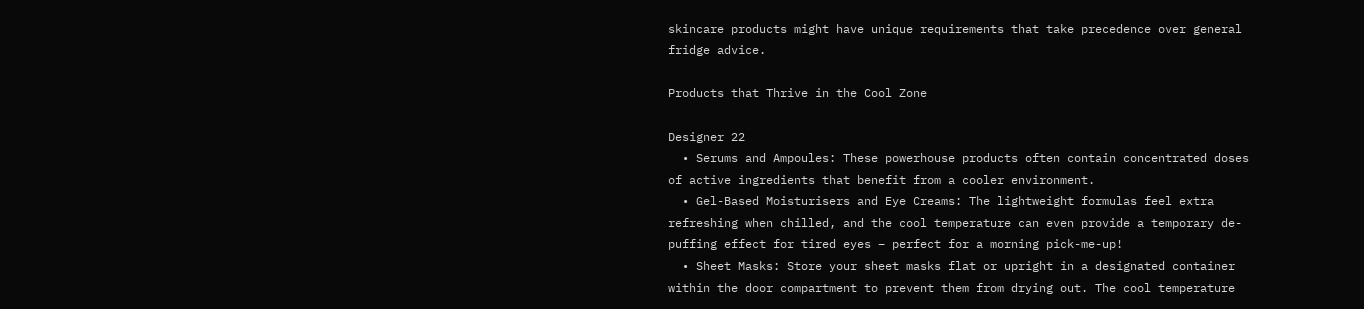skincare products might have unique requirements that take precedence over general fridge advice.

Products that Thrive in the Cool Zone

Designer 22
  • Serums and Ampoules: These powerhouse products often contain concentrated doses of active ingredients that benefit from a cooler environment.
  • Gel-Based Moisturisers and Eye Creams: The lightweight formulas feel extra refreshing when chilled, and the cool temperature can even provide a temporary de-puffing effect for tired eyes – perfect for a morning pick-me-up!
  • Sheet Masks: Store your sheet masks flat or upright in a designated container within the door compartment to prevent them from drying out. The cool temperature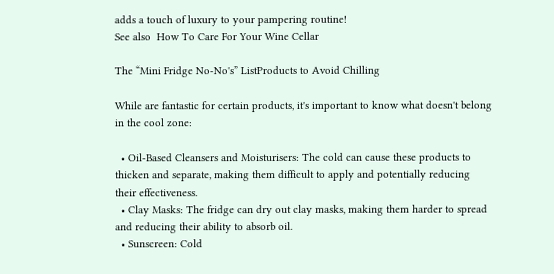adds a touch of luxury to your pampering routine!
See also  How To Care For Your Wine Cellar

The “Mini Fridge No-No's” ListProducts to Avoid Chilling

While are fantastic for certain products, it's important to know what doesn't belong in the cool zone:

  • Oil-Based Cleansers and Moisturisers: The cold can cause these products to thicken and separate, making them difficult to apply and potentially reducing their effectiveness.
  • Clay Masks: The fridge can dry out clay masks, making them harder to spread and reducing their ability to absorb oil.
  • Sunscreen: Cold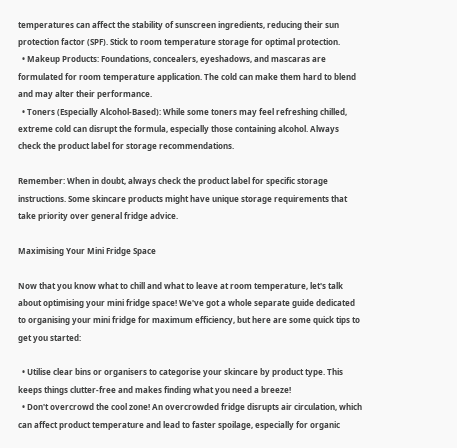temperatures can affect the stability of sunscreen ingredients, reducing their sun protection factor (SPF). Stick to room temperature storage for optimal protection.
  • Makeup Products: Foundations, concealers, eyeshadows, and mascaras are formulated for room temperature application. The cold can make them hard to blend and may alter their performance.
  • Toners (Especially Alcohol-Based): While some toners may feel refreshing chilled, extreme cold can disrupt the formula, especially those containing alcohol. Always check the product label for storage recommendations.

Remember: When in doubt, always check the product label for specific storage instructions. Some skincare products might have unique storage requirements that take priority over general fridge advice.

Maximising Your Mini Fridge Space

Now that you know what to chill and what to leave at room temperature, let's talk about optimising your mini fridge space! We've got a whole separate guide dedicated to organising your mini fridge for maximum efficiency, but here are some quick tips to get you started:

  • Utilise clear bins or organisers to categorise your skincare by product type. This keeps things clutter-free and makes finding what you need a breeze!
  • Don't overcrowd the cool zone! An overcrowded fridge disrupts air circulation, which can affect product temperature and lead to faster spoilage, especially for organic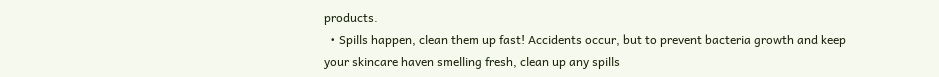products.
  • Spills happen, clean them up fast! Accidents occur, but to prevent bacteria growth and keep your skincare haven smelling fresh, clean up any spills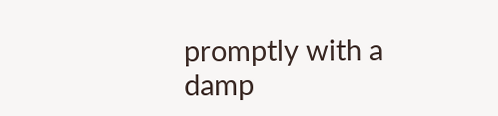promptly with a damp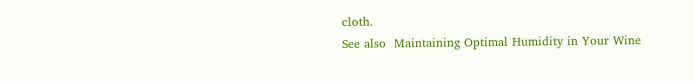cloth.
See also  Maintaining Optimal Humidity in Your Wine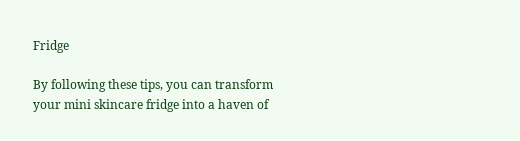Fridge

By following these tips, you can transform your mini skincare fridge into a haven of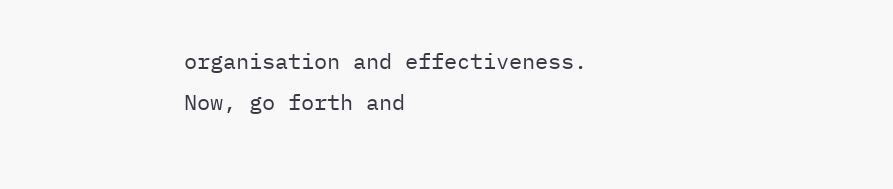organisation and effectiveness. Now, go forth and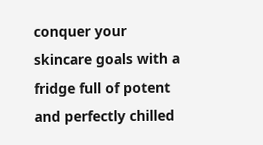conquer your skincare goals with a fridge full of potent and perfectly chilled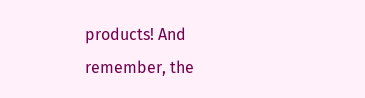products! And remember, the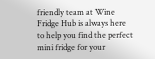friendly team at Wine Fridge Hub is always here to help you find the perfect mini fridge for your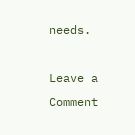needs.

Leave a Comment